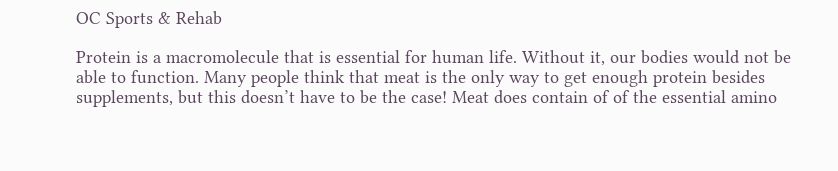OC Sports & Rehab

Protein is a macromolecule that is essential for human life. Without it, our bodies would not be able to function. Many people think that meat is the only way to get enough protein besides supplements, but this doesn’t have to be the case! Meat does contain of of the essential amino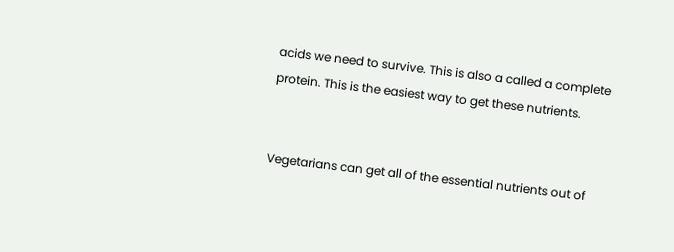acids we need to survive. This is also a called a complete protein. This is the easiest way to get these nutrients.


Vegetarians can get all of the essential nutrients out of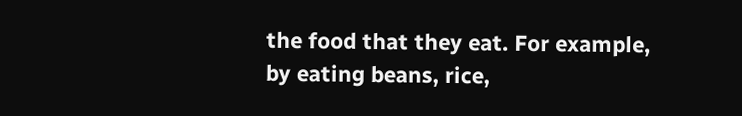the food that they eat. For example, by eating beans, rice,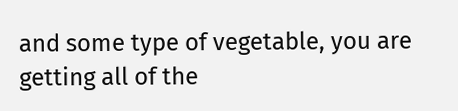and some type of vegetable, you are getting all of the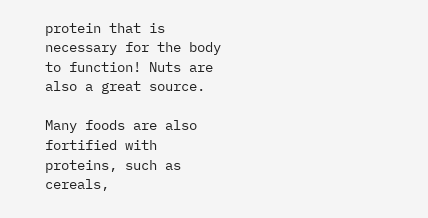protein that is necessary for the body to function! Nuts are also a great source.

Many foods are also fortified with proteins, such as cereals,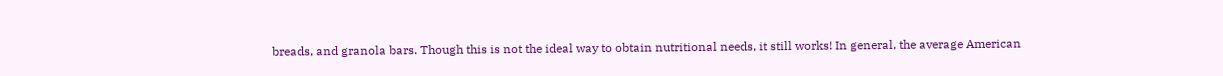breads, and granola bars. Though this is not the ideal way to obtain nutritional needs, it still works! In general, the average American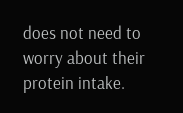does not need to worry about their protein intake.